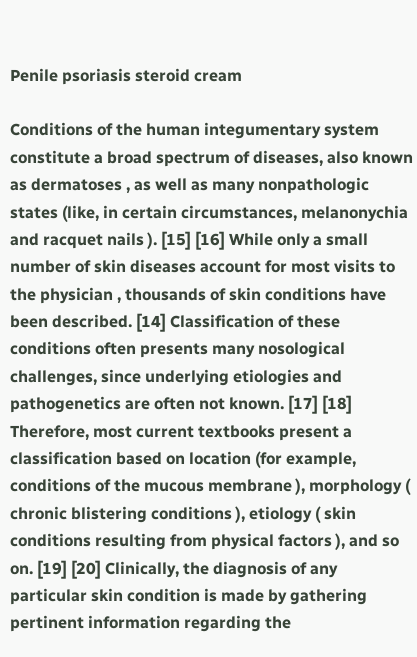Penile psoriasis steroid cream

Conditions of the human integumentary system constitute a broad spectrum of diseases, also known as dermatoses , as well as many nonpathologic states (like, in certain circumstances, melanonychia and racquet nails ). [15] [16] While only a small number of skin diseases account for most visits to the physician , thousands of skin conditions have been described. [14] Classification of these conditions often presents many nosological challenges, since underlying etiologies and pathogenetics are often not known. [17] [18] Therefore, most current textbooks present a classification based on location (for example, conditions of the mucous membrane ), morphology ( chronic blistering conditions ), etiology ( skin conditions resulting from physical factors ), and so on. [19] [20] Clinically, the diagnosis of any particular skin condition is made by gathering pertinent information regarding the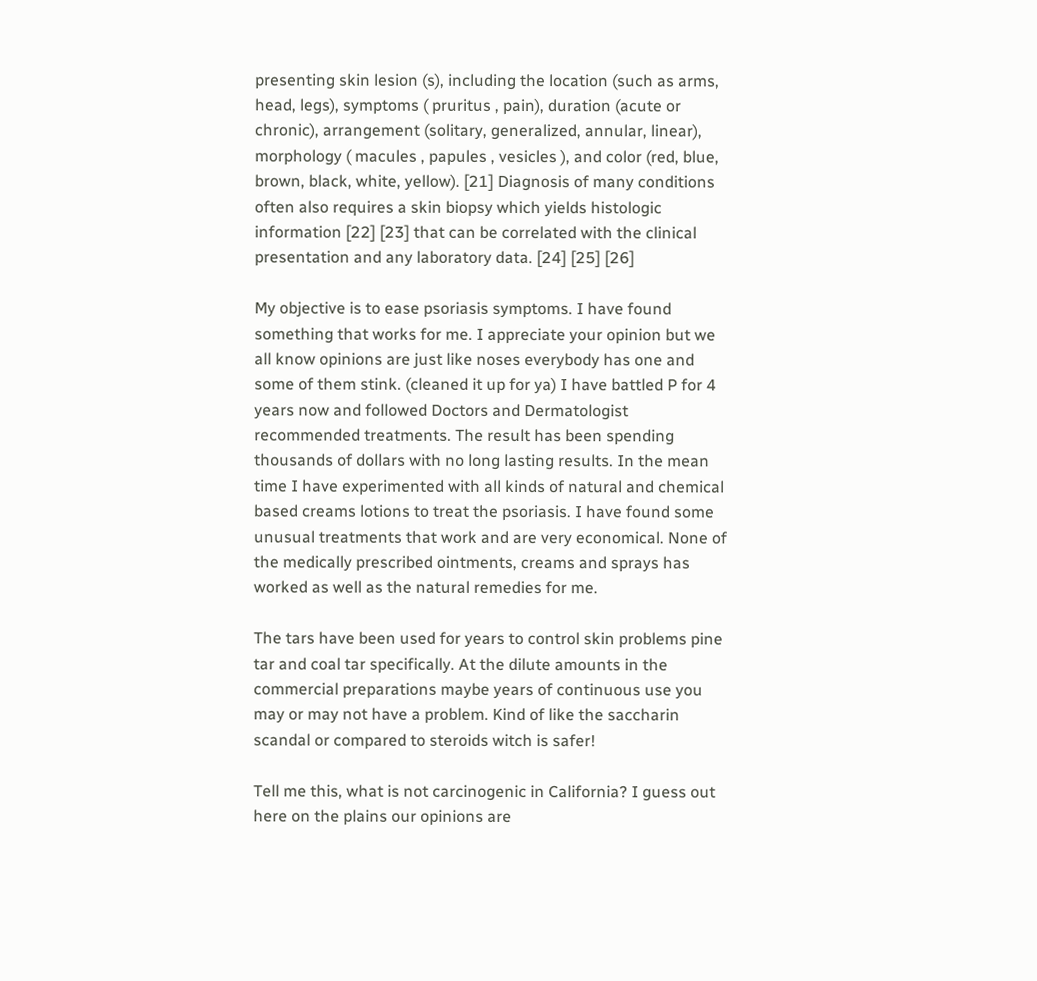presenting skin lesion (s), including the location (such as arms, head, legs), symptoms ( pruritus , pain), duration (acute or chronic), arrangement (solitary, generalized, annular, linear), morphology ( macules , papules , vesicles ), and color (red, blue, brown, black, white, yellow). [21] Diagnosis of many conditions often also requires a skin biopsy which yields histologic information [22] [23] that can be correlated with the clinical presentation and any laboratory data. [24] [25] [26]

My objective is to ease psoriasis symptoms. I have found something that works for me. I appreciate your opinion but we all know opinions are just like noses everybody has one and some of them stink. (cleaned it up for ya) I have battled P for 4 years now and followed Doctors and Dermatologist recommended treatments. The result has been spending thousands of dollars with no long lasting results. In the mean time I have experimented with all kinds of natural and chemical based creams lotions to treat the psoriasis. I have found some unusual treatments that work and are very economical. None of the medically prescribed ointments, creams and sprays has worked as well as the natural remedies for me.

The tars have been used for years to control skin problems pine tar and coal tar specifically. At the dilute amounts in the commercial preparations maybe years of continuous use you may or may not have a problem. Kind of like the saccharin scandal or compared to steroids witch is safer!

Tell me this, what is not carcinogenic in California? I guess out here on the plains our opinions are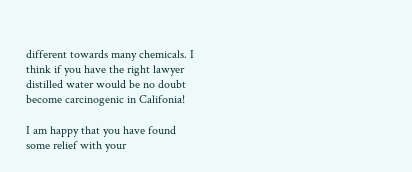different towards many chemicals. I think if you have the right lawyer distilled water would be no doubt become carcinogenic in Califonia!

I am happy that you have found some relief with your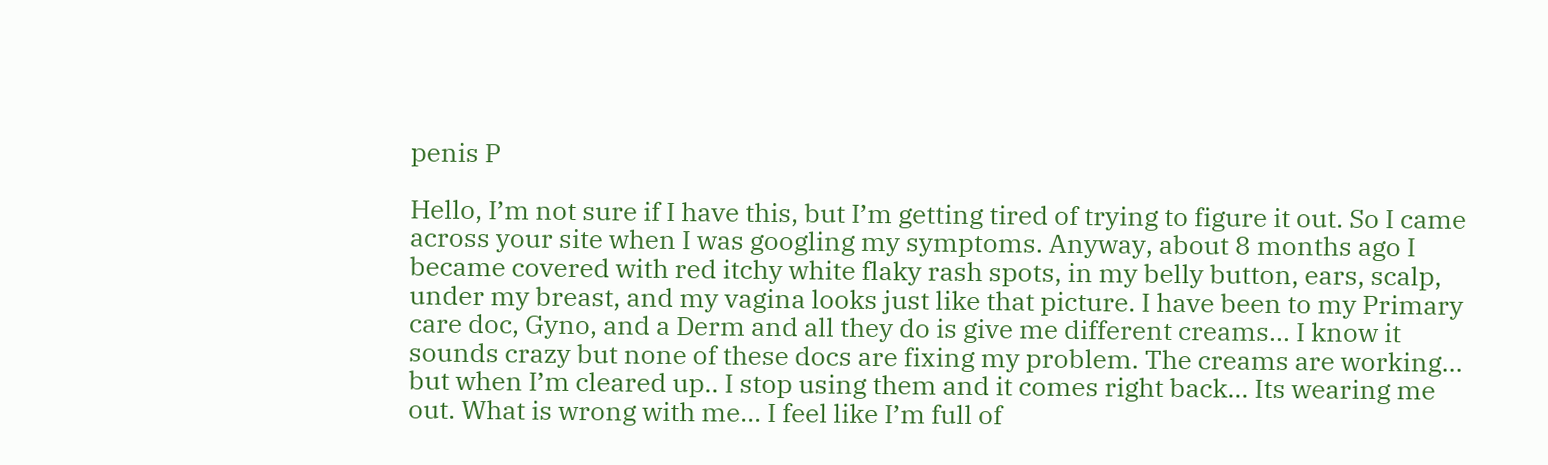penis P

Hello, I’m not sure if I have this, but I’m getting tired of trying to figure it out. So I came across your site when I was googling my symptoms. Anyway, about 8 months ago I became covered with red itchy white flaky rash spots, in my belly button, ears, scalp, under my breast, and my vagina looks just like that picture. I have been to my Primary care doc, Gyno, and a Derm and all they do is give me different creams… I know it sounds crazy but none of these docs are fixing my problem. The creams are working… but when I’m cleared up.. I stop using them and it comes right back… Its wearing me out. What is wrong with me… I feel like I’m full of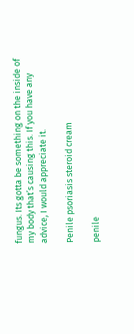fungus. Its gotta be something on the inside of my body that’s causing this. If you have any advice, I would appreciate it.

Penile psoriasis steroid cream

penile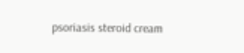psoriasis steroid cream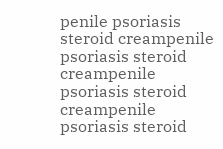penile psoriasis steroid creampenile psoriasis steroid creampenile psoriasis steroid creampenile psoriasis steroid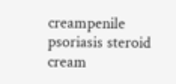creampenile psoriasis steroid cream